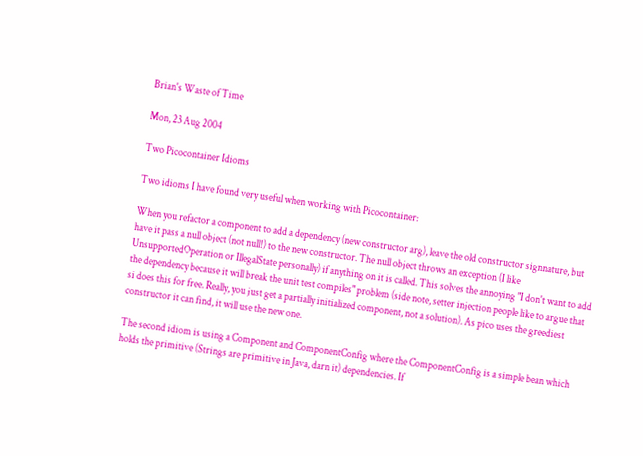Brian's Waste of Time

Mon, 23 Aug 2004

Two Picocontainer Idioms

Two idioms I have found very useful when working with Picocontainer:

When you refactor a component to add a dependency (new constructor arg), leave the old constructor signnature, but have it pass a null object (not null!) to the new constructor. The null object throws an exception (I like UnsupportedOperation or IllegalState personally) if anything on it is called. This solves the annoying "I don't want to add the dependency because it will break the unit test compiles" problem (side note, setter injection people like to argue that si does this for free. Really, you just get a partially initialized component, not a solution). As pico uses the greediest constructor it can find, it will use the new one.

The second idiom is using a Component and ComponentConfig where the ComponentConfig is a simple bean which holds the primitive (Strings are primitive in Java, darn it) dependencies. If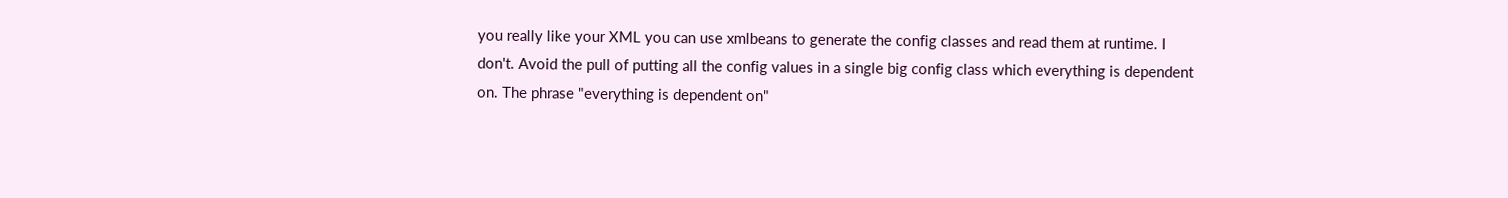you really like your XML you can use xmlbeans to generate the config classes and read them at runtime. I don't. Avoid the pull of putting all the config values in a single big config class which everything is dependent on. The phrase "everything is dependent on"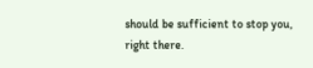should be sufficient to stop you, right there.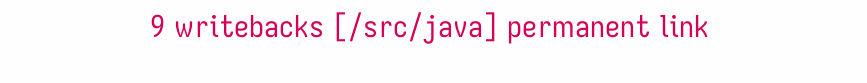9 writebacks [/src/java] permanent link